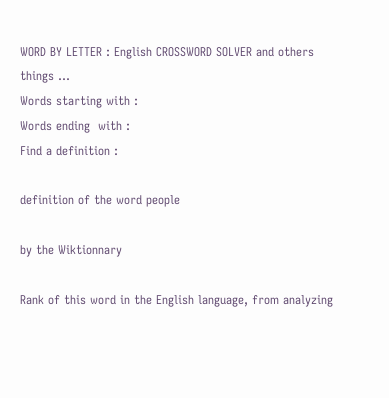WORD BY LETTER : English CROSSWORD SOLVER and others things ...
Words starting with :
Words ending  with :
Find a definition :

definition of the word people

by the Wiktionnary

Rank of this word in the English language, from analyzing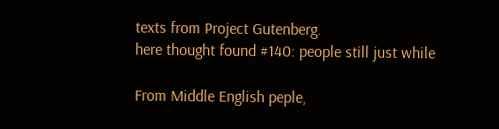texts from Project Gutenberg.
here thought found #140: people still just while

From Middle English peple,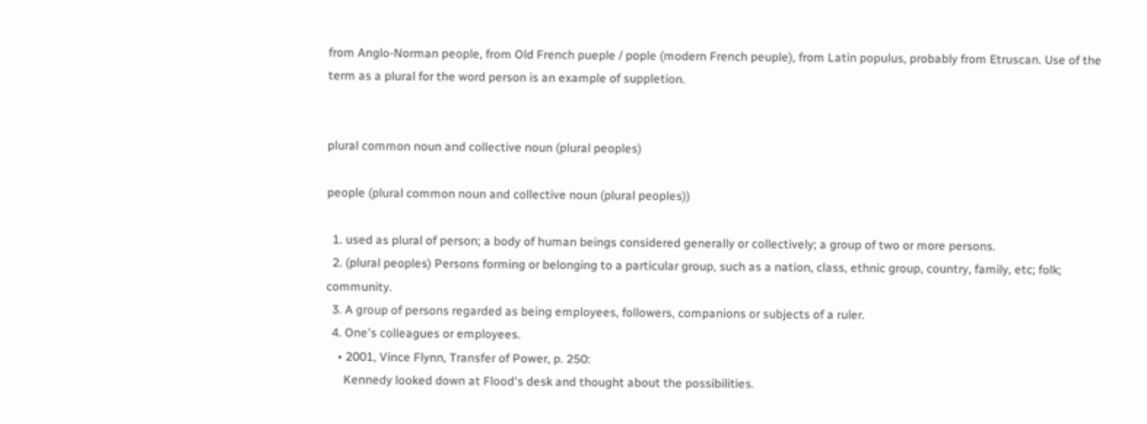from Anglo-Norman people, from Old French pueple / pople (modern French peuple), from Latin populus, probably from Etruscan. Use of the term as a plural for the word person is an example of suppletion.


plural common noun and collective noun (plural peoples)

people (plural common noun and collective noun (plural peoples))

  1. used as plural of person; a body of human beings considered generally or collectively; a group of two or more persons.
  2. (plural peoples) Persons forming or belonging to a particular group, such as a nation, class, ethnic group, country, family, etc; folk; community.
  3. A group of persons regarded as being employees, followers, companions or subjects of a ruler.
  4. One's colleagues or employees.
    • 2001, Vince Flynn, Transfer of Power, p. 250:
      Kennedy looked down at Flood's desk and thought about the possibilities.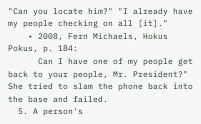"Can you locate him?" "I already have my people checking on all [it]."
    • 2008, Fern Michaels, Hokus Pokus, p. 184:
      Can I have one of my people get back to your people, Mr. President?" She tried to slam the phone back into the base and failed.
  5. A person's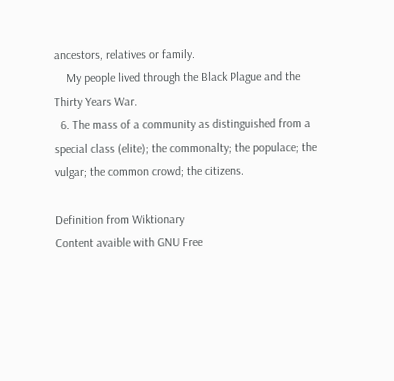ancestors, relatives or family.
    My people lived through the Black Plague and the Thirty Years War.
  6. The mass of a community as distinguished from a special class (elite); the commonalty; the populace; the vulgar; the common crowd; the citizens.

Definition from Wiktionary
Content avaible with GNU Free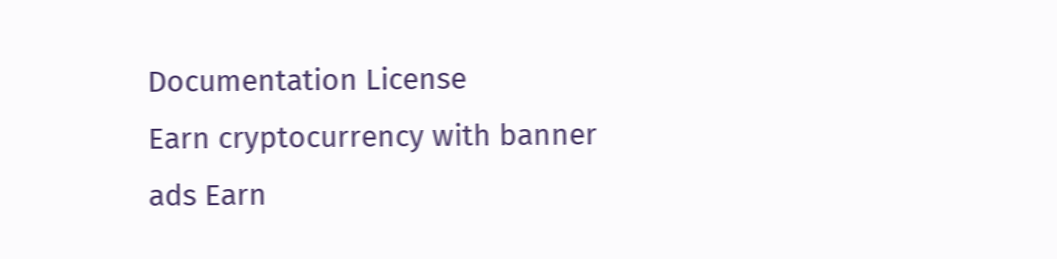Documentation License
Earn cryptocurrency with banner ads Earn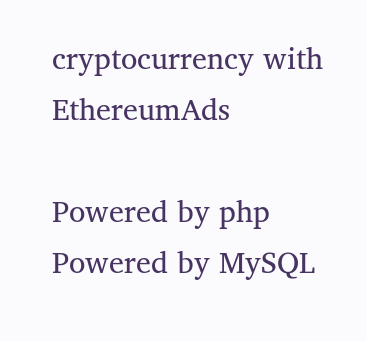cryptocurrency with EthereumAds

Powered by php Powered by MySQL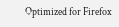Optimized for Firefox